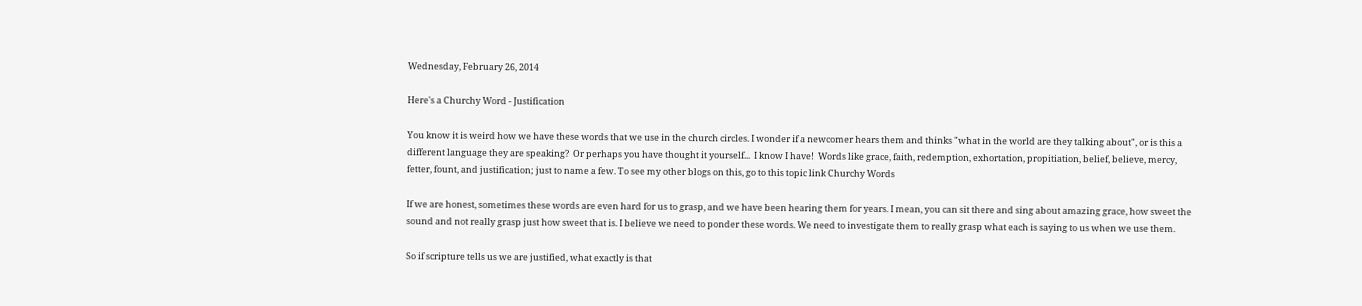Wednesday, February 26, 2014

Here's a Churchy Word - Justification

You know it is weird how we have these words that we use in the church circles. I wonder if a newcomer hears them and thinks "what in the world are they talking about", or is this a different language they are speaking?  Or perhaps you have thought it yourself...  I know I have!  Words like grace, faith, redemption, exhortation, propitiation, belief, believe, mercy, fetter, fount, and justification; just to name a few. To see my other blogs on this, go to this topic link Churchy Words

If we are honest, sometimes these words are even hard for us to grasp, and we have been hearing them for years. I mean, you can sit there and sing about amazing grace, how sweet the sound and not really grasp just how sweet that is. I believe we need to ponder these words. We need to investigate them to really grasp what each is saying to us when we use them.

So if scripture tells us we are justified, what exactly is that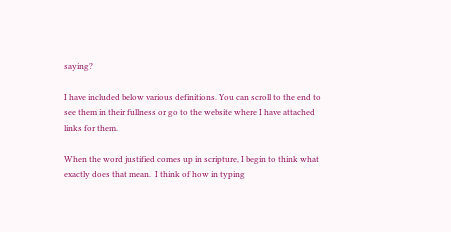saying?

I have included below various definitions. You can scroll to the end to see them in their fullness or go to the website where I have attached links for them.

When the word justified comes up in scripture, I begin to think what exactly does that mean.  I think of how in typing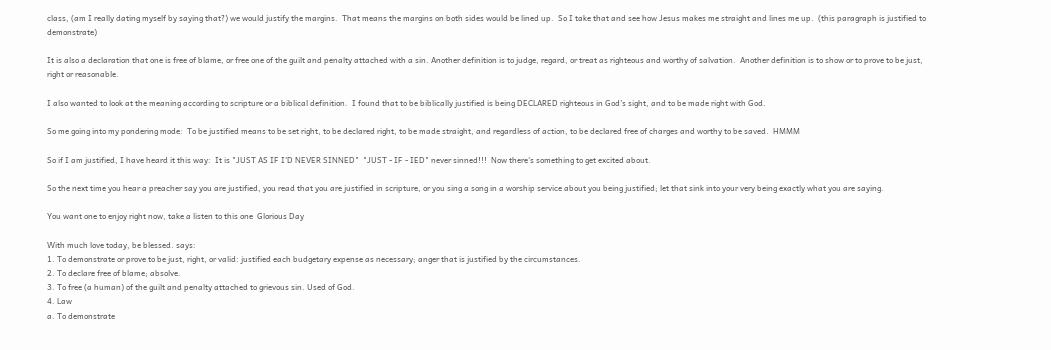class, (am I really dating myself by saying that?) we would justify the margins.  That means the margins on both sides would be lined up.  So I take that and see how Jesus makes me straight and lines me up.  (this paragraph is justified to demonstrate)

It is also a declaration that one is free of blame, or free one of the guilt and penalty attached with a sin. Another definition is to judge, regard, or treat as righteous and worthy of salvation.  Another definition is to show or to prove to be just, right or reasonable.

I also wanted to look at the meaning according to scripture or a biblical definition.  I found that to be biblically justified is being DECLARED righteous in God's sight, and to be made right with God.

So me going into my pondering mode:  To be justified means to be set right, to be declared right, to be made straight, and regardless of action, to be declared free of charges and worthy to be saved.  HMMM

So if I am justified, I have heard it this way:  It is "JUST AS IF I'D NEVER SINNED"  "JUST - IF - IED" never sinned!!!  Now there's something to get excited about.

So the next time you hear a preacher say you are justified, you read that you are justified in scripture, or you sing a song in a worship service about you being justified; let that sink into your very being exactly what you are saying.

You want one to enjoy right now, take a listen to this one  Glorious Day

With much love today, be blessed. says:
1. To demonstrate or prove to be just, right, or valid: justified each budgetary expense as necessary; anger that is justified by the circumstances.
2. To declare free of blame; absolve.
3. To free (a human) of the guilt and penalty attached to grievous sin. Used of God.
4. Law
a. To demonstrate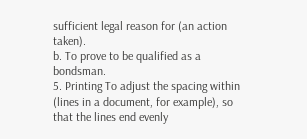sufficient legal reason for (an action taken).
b. To prove to be qualified as a bondsman.
5. Printing To adjust the spacing within (lines in a document, for example), so that the lines end evenly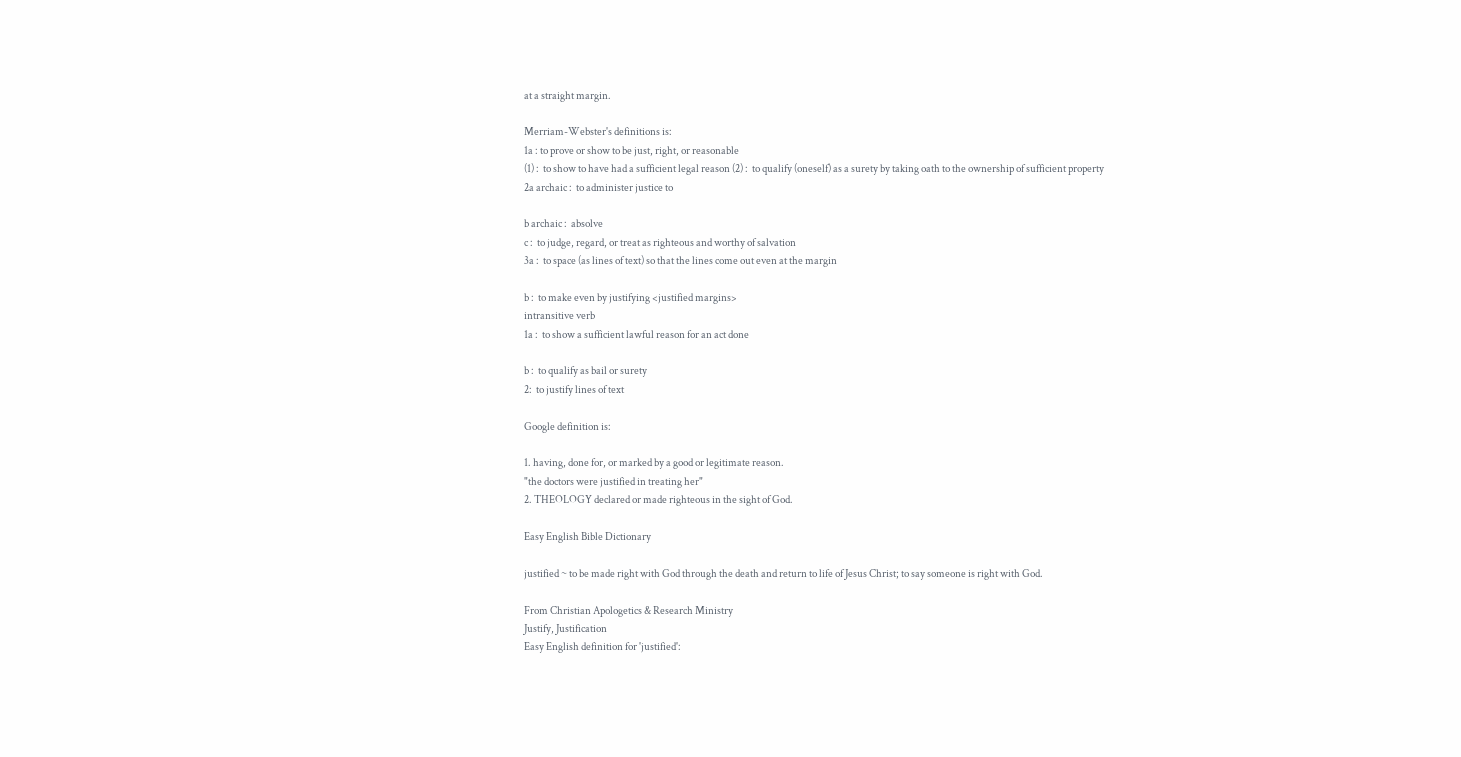at a straight margin.

Merriam-Webster's definitions is:
1a : to prove or show to be just, right, or reasonable
(1) :  to show to have had a sufficient legal reason (2) :  to qualify (oneself) as a surety by taking oath to the ownership of sufficient property
2a archaic :  to administer justice to

b archaic :  absolve
c :  to judge, regard, or treat as righteous and worthy of salvation
3a :  to space (as lines of text) so that the lines come out even at the margin

b :  to make even by justifying <justified margins>
intransitive verb
1a :  to show a sufficient lawful reason for an act done

b :  to qualify as bail or surety
2:  to justify lines of text

Google definition is:

1. having, done for, or marked by a good or legitimate reason.
"the doctors were justified in treating her"
2. THEOLOGY declared or made righteous in the sight of God.

Easy English Bible Dictionary

justified ~ to be made right with God through the death and return to life of Jesus Christ; to say someone is right with God.

From Christian Apologetics & Research Ministry
Justify, Justification
Easy English definition for 'justified':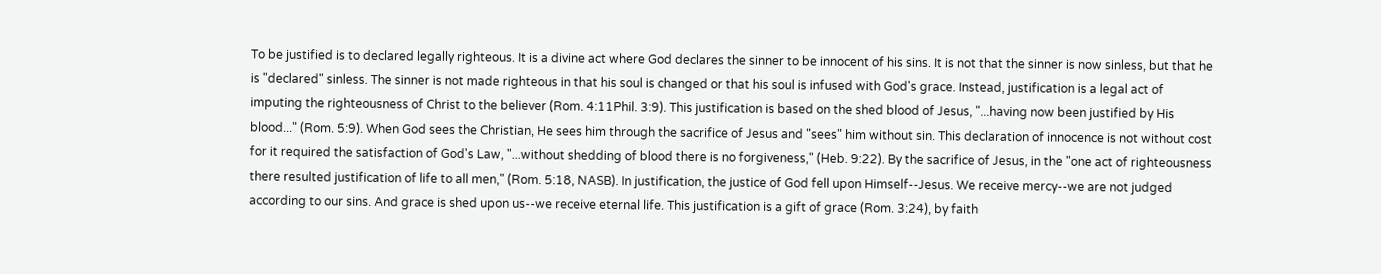To be justified is to declared legally righteous. It is a divine act where God declares the sinner to be innocent of his sins. It is not that the sinner is now sinless, but that he is "declared" sinless. The sinner is not made righteous in that his soul is changed or that his soul is infused with God's grace. Instead, justification is a legal act of imputing the righteousness of Christ to the believer (Rom. 4:11Phil. 3:9). This justification is based on the shed blood of Jesus, "...having now been justified by His blood..." (Rom. 5:9). When God sees the Christian, He sees him through the sacrifice of Jesus and "sees" him without sin. This declaration of innocence is not without cost for it required the satisfaction of God's Law, "...without shedding of blood there is no forgiveness," (Heb. 9:22). By the sacrifice of Jesus, in the "one act of righteousness there resulted justification of life to all men," (Rom. 5:18, NASB). In justification, the justice of God fell upon Himself--Jesus. We receive mercy--we are not judged according to our sins. And grace is shed upon us--we receive eternal life. This justification is a gift of grace (Rom. 3:24), by faith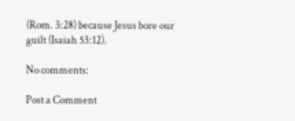(Rom. 3:28) because Jesus bore our guilt (Isaiah 53:12).

No comments:

Post a Comment